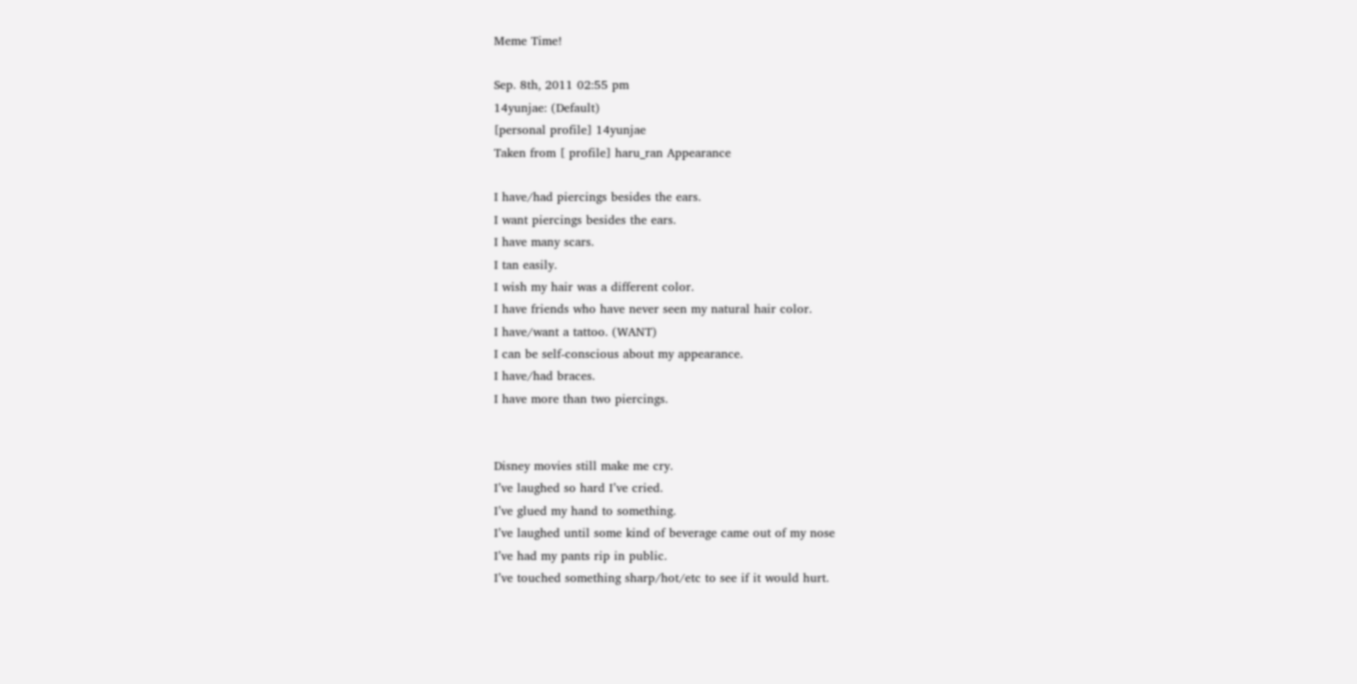Meme Time!

Sep. 8th, 2011 02:55 pm
14yunjae: (Default)
[personal profile] 14yunjae
Taken from [ profile] haru_ran Appearance

I have/had piercings besides the ears.
I want piercings besides the ears.
I have many scars.
I tan easily.
I wish my hair was a different color.
I have friends who have never seen my natural hair color.
I have/want a tattoo. (WANT)
I can be self-conscious about my appearance.
I have/had braces.
I have more than two piercings.


Disney movies still make me cry.
I’ve laughed so hard I’ve cried.
I’ve glued my hand to something.
I’ve laughed until some kind of beverage came out of my nose
I’ve had my pants rip in public.
I’ve touched something sharp/hot/etc to see if it would hurt.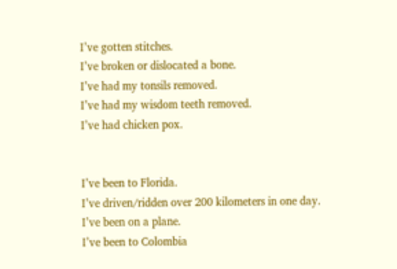I’ve gotten stitches.
I’ve broken or dislocated a bone.
I’ve had my tonsils removed.
I’ve had my wisdom teeth removed.
I’ve had chicken pox.


I’ve been to Florida.
I’ve driven/ridden over 200 kilometers in one day.
I’ve been on a plane.
I’ve been to Colombia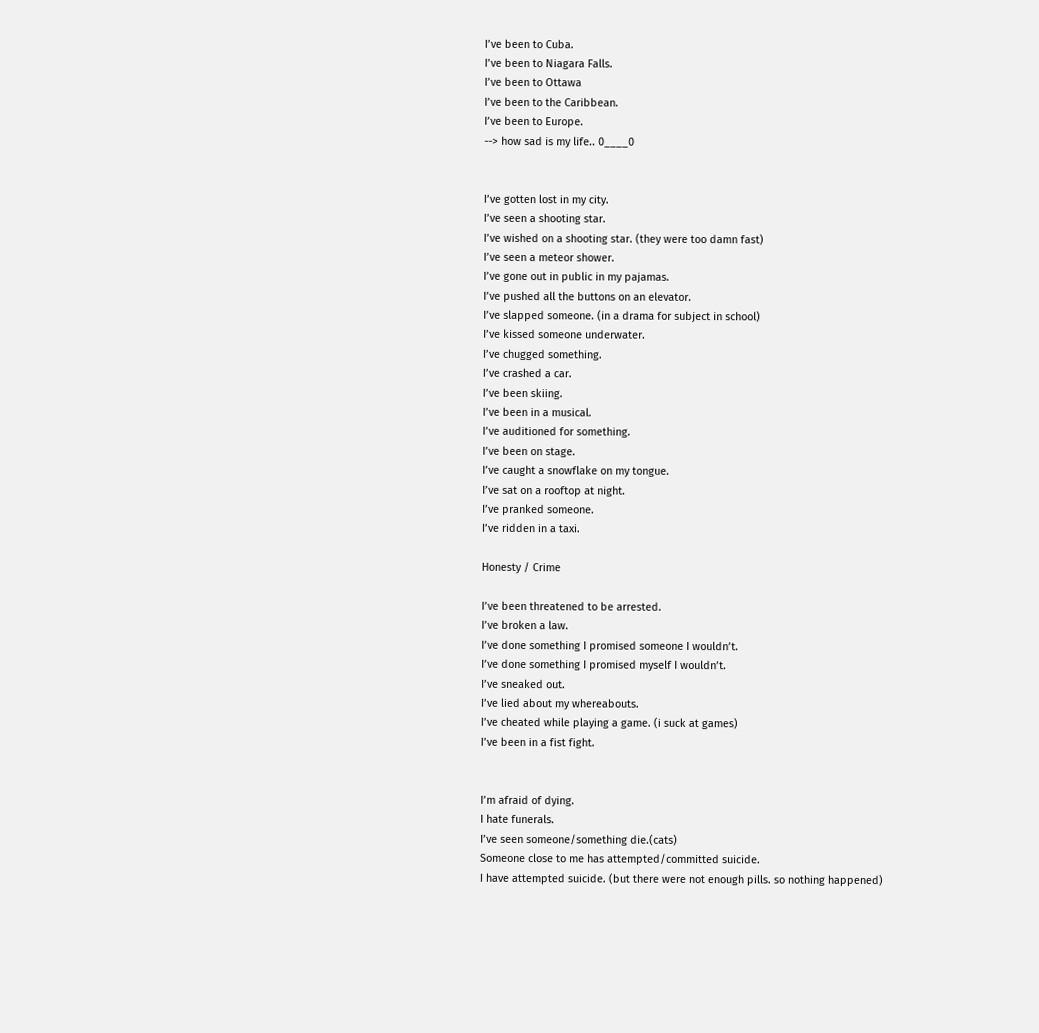I’ve been to Cuba.
I’ve been to Niagara Falls.
I’ve been to Ottawa
I’ve been to the Caribbean.
I’ve been to Europe.
--> how sad is my life.. 0____0


I’ve gotten lost in my city.
I’ve seen a shooting star.
I’ve wished on a shooting star. (they were too damn fast)
I’ve seen a meteor shower.
I’ve gone out in public in my pajamas.
I’ve pushed all the buttons on an elevator.
I’ve slapped someone. (in a drama for subject in school)
I’ve kissed someone underwater.
I’ve chugged something.
I’ve crashed a car.
I’ve been skiing.
I’ve been in a musical.
I’ve auditioned for something.
I’ve been on stage.
I’ve caught a snowflake on my tongue.
I’ve sat on a rooftop at night.
I’ve pranked someone.
I’ve ridden in a taxi.

Honesty / Crime

I’ve been threatened to be arrested.
I’ve broken a law.
I’ve done something I promised someone I wouldn’t.
I’ve done something I promised myself I wouldn’t.
I’ve sneaked out.
I’ve lied about my whereabouts.
I’ve cheated while playing a game. (i suck at games)
I’ve been in a fist fight.


I’m afraid of dying.
I hate funerals.
I’ve seen someone/something die.(cats)
Someone close to me has attempted/committed suicide.
I have attempted suicide. (but there were not enough pills. so nothing happened)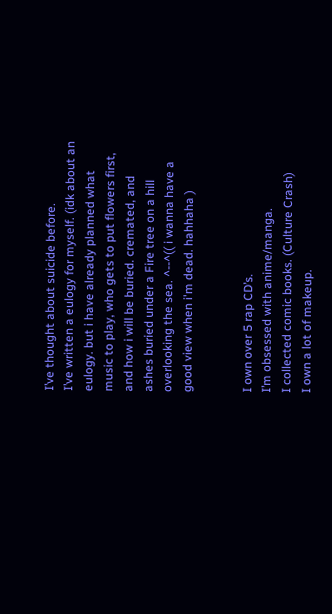I’ve thought about suicide before.
I’ve written a eulogy for myself. (idk about an eulogy. but i have already planned what music to play, who gets to put flowers first, and how i will be buried. cremated, and ashes buried under a Fire tree on a hill overlooking the sea. ^--^(( i wanna have a good view when i'm dead. hahhaha )


I own over 5 rap CD’s.
I’m obsessed with anime/manga.
I collected comic books. (Culture Crash)
I own a lot of makeup.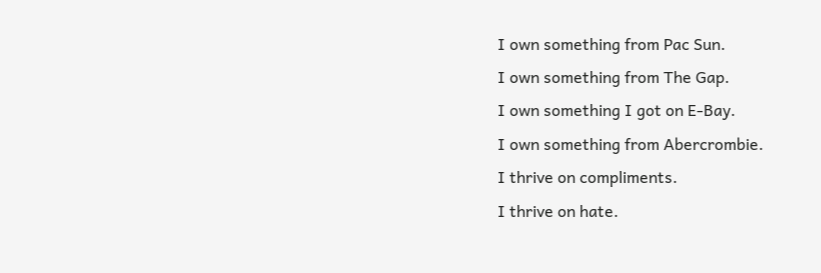I own something from Pac Sun.
I own something from The Gap.
I own something I got on E-Bay.
I own something from Abercrombie.
I thrive on compliments.
I thrive on hate.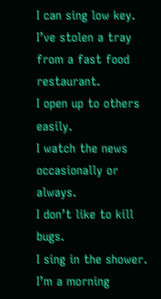I can sing low key.
I’ve stolen a tray from a fast food restaurant.
I open up to others easily.
I watch the news occasionally or always.
I don’t like to kill bugs.
I sing in the shower.
I’m a morning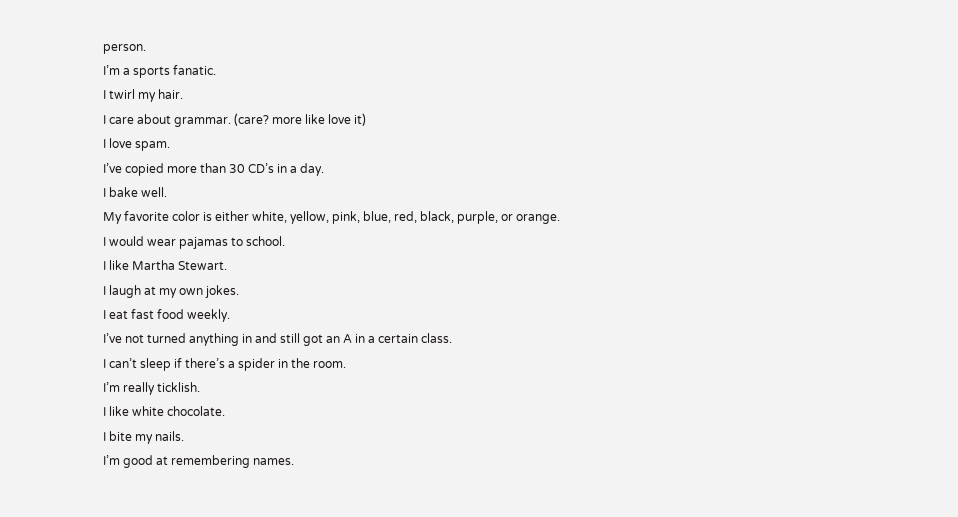person.
I’m a sports fanatic.
I twirl my hair.
I care about grammar. (care? more like love it)
I love spam.
I’ve copied more than 30 CD’s in a day.
I bake well.
My favorite color is either white, yellow, pink, blue, red, black, purple, or orange.
I would wear pajamas to school.
I like Martha Stewart.
I laugh at my own jokes.
I eat fast food weekly.
I’ve not turned anything in and still got an A in a certain class.
I can’t sleep if there’s a spider in the room.
I’m really ticklish.
I like white chocolate.
I bite my nails.
I’m good at remembering names.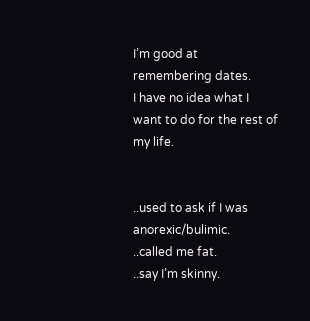I’m good at remembering dates.
I have no idea what I want to do for the rest of my life.


..used to ask if I was anorexic/bulimic.
..called me fat.
..say I’m skinny.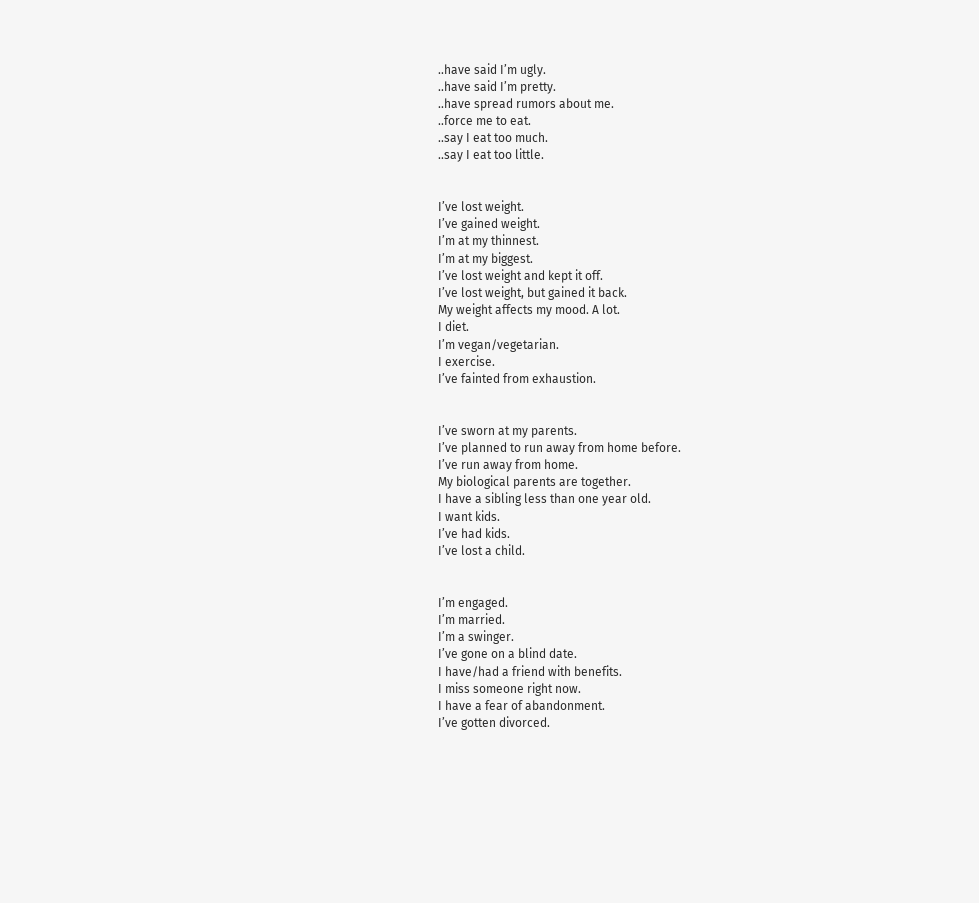..have said I’m ugly.
..have said I’m pretty.
..have spread rumors about me.
..force me to eat.
..say I eat too much.
..say I eat too little.


I’ve lost weight.
I’ve gained weight.
I’m at my thinnest.
I’m at my biggest.
I’ve lost weight and kept it off.
I’ve lost weight, but gained it back.
My weight affects my mood. A lot.
I diet.
I’m vegan/vegetarian.
I exercise.
I’ve fainted from exhaustion.


I’ve sworn at my parents.
I’ve planned to run away from home before.
I’ve run away from home.
My biological parents are together.
I have a sibling less than one year old.
I want kids.
I’ve had kids.
I’ve lost a child.


I’m engaged.
I’m married.
I’m a swinger.
I’ve gone on a blind date.
I have/had a friend with benefits.
I miss someone right now.
I have a fear of abandonment.
I’ve gotten divorced.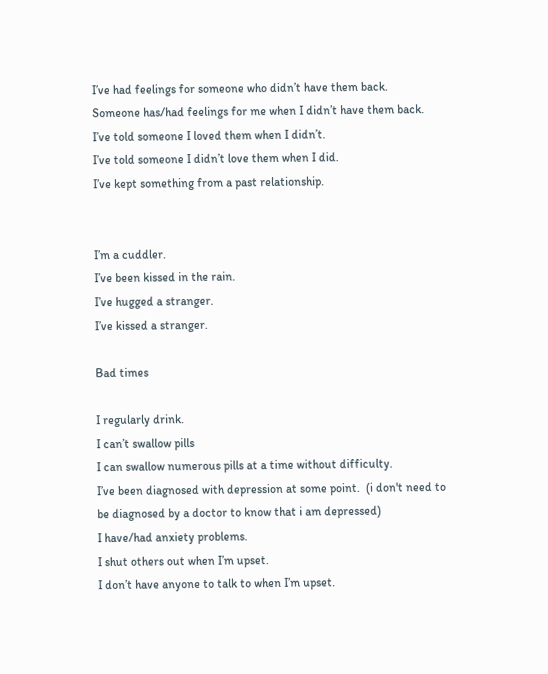I’ve had feelings for someone who didn’t have them back.
Someone has/had feelings for me when I didn’t have them back.
I’ve told someone I loved them when I didn’t.
I’ve told someone I didn’t love them when I did.
I’ve kept something from a past relationship.


I’m a cuddler.
I’ve been kissed in the rain.
I’ve hugged a stranger.
I’ve kissed a stranger.

Bad times

I regularly drink.
I can’t swallow pills
I can swallow numerous pills at a time without difficulty.
I’ve been diagnosed with depression at some point.  (i don't need to be diagnosed by a doctor to know that i am depressed)
I have/had anxiety problems.
I shut others out when I’m upset.
I don’t have anyone to talk to when I’m upset.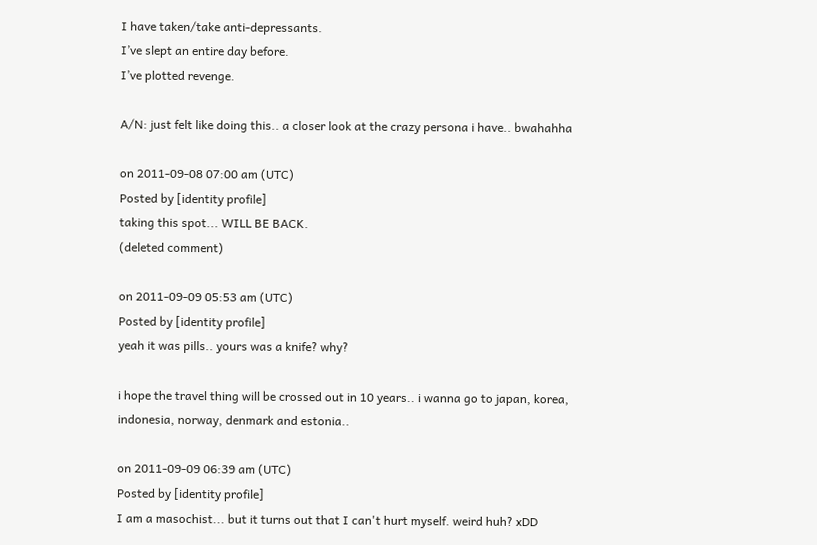I have taken/take anti-depressants.
I’ve slept an entire day before.
I’ve plotted revenge.

A/N: just felt like doing this.. a closer look at the crazy persona i have.. bwahahha

on 2011-09-08 07:00 am (UTC)
Posted by [identity profile]
taking this spot... WILL BE BACK.
(deleted comment)

on 2011-09-09 05:53 am (UTC)
Posted by [identity profile]
yeah it was pills.. yours was a knife? why?

i hope the travel thing will be crossed out in 10 years.. i wanna go to japan, korea, indonesia, norway, denmark and estonia..

on 2011-09-09 06:39 am (UTC)
Posted by [identity profile]
I am a masochist... but it turns out that I can't hurt myself. weird huh? xDD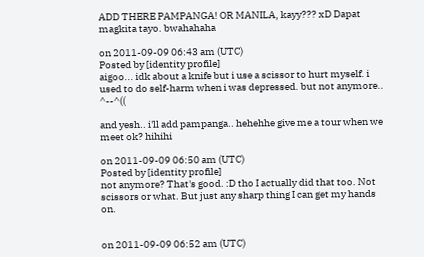ADD THERE PAMPANGA! OR MANILA, kayy??? xD Dapat magkita tayo. bwahahaha

on 2011-09-09 06:43 am (UTC)
Posted by [identity profile]
aigoo... idk about a knife but i use a scissor to hurt myself. i used to do self-harm when i was depressed. but not anymore.. ^--^((

and yesh.. i'll add pampanga.. hehehhe give me a tour when we meet ok? hihihi

on 2011-09-09 06:50 am (UTC)
Posted by [identity profile]
not anymore? That's good. :D tho I actually did that too. Not scissors or what. But just any sharp thing I can get my hands on.


on 2011-09-09 06:52 am (UTC)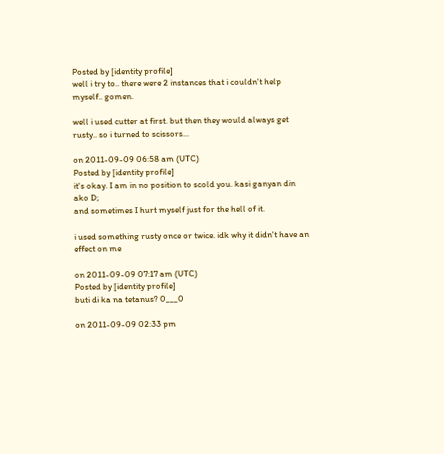Posted by [identity profile]
well i try to.. there were 2 instances that i couldn't help myself.. gomen.

well i used cutter at first. but then they would always get rusty.. so i turned to scissors...

on 2011-09-09 06:58 am (UTC)
Posted by [identity profile]
it's okay. I am in no position to scold you. kasi ganyan din ako D;
and sometimes I hurt myself just for the hell of it.

i used something rusty once or twice. idk why it didn't have an effect on me

on 2011-09-09 07:17 am (UTC)
Posted by [identity profile]
buti di ka na tetanus? 0___0

on 2011-09-09 02:33 pm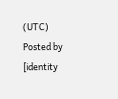(UTC)
Posted by [identity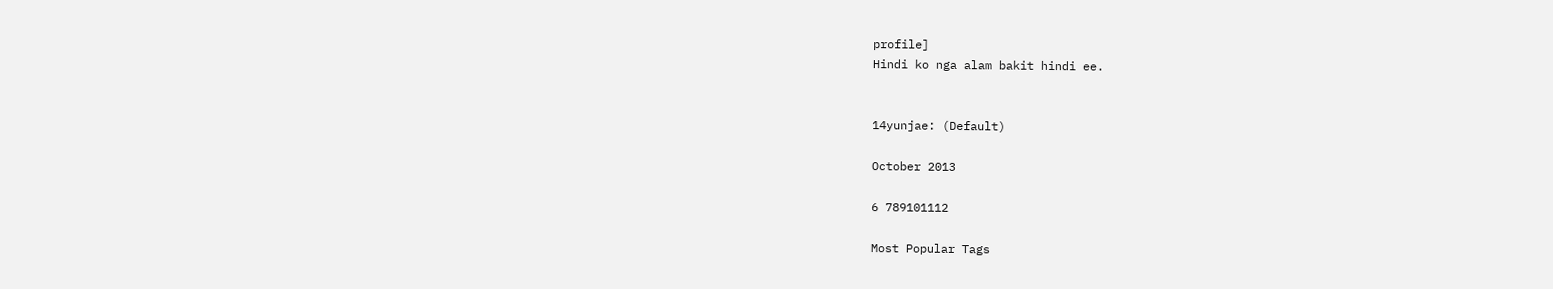profile]
Hindi ko nga alam bakit hindi ee.


14yunjae: (Default)

October 2013

6 789101112

Most Popular Tags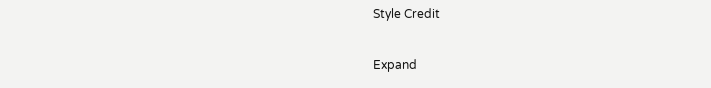Style Credit

Expand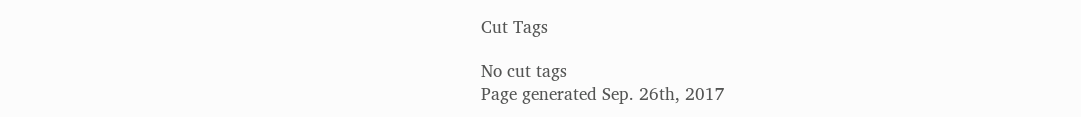Cut Tags

No cut tags
Page generated Sep. 26th, 2017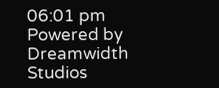06:01 pm
Powered by Dreamwidth Studios